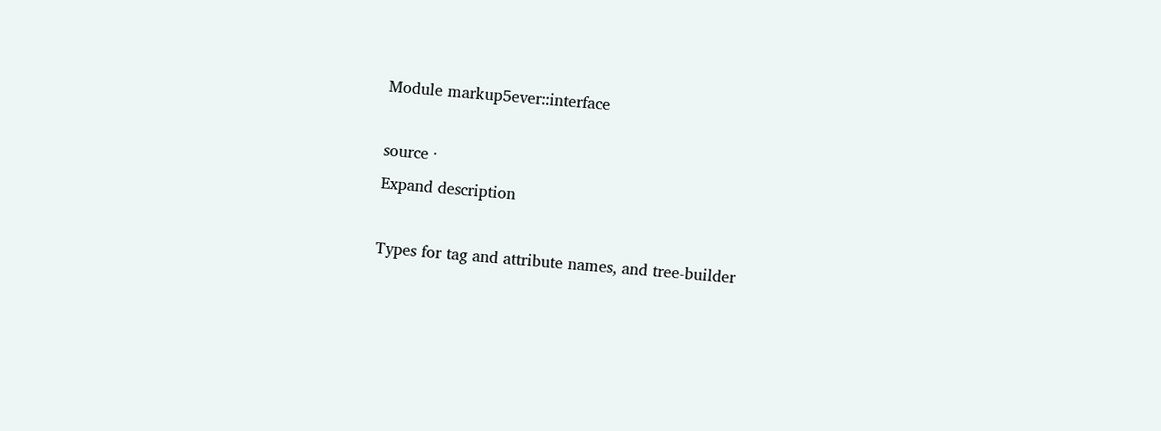Module markup5ever::interface

source ·
Expand description

Types for tag and attribute names, and tree-builder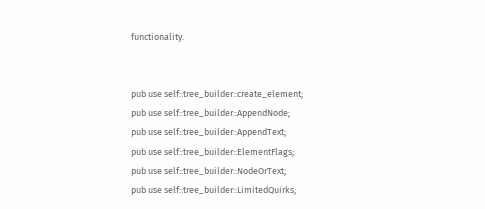functionality.


pub use self::tree_builder::create_element;
pub use self::tree_builder::AppendNode;
pub use self::tree_builder::AppendText;
pub use self::tree_builder::ElementFlags;
pub use self::tree_builder::NodeOrText;
pub use self::tree_builder::LimitedQuirks;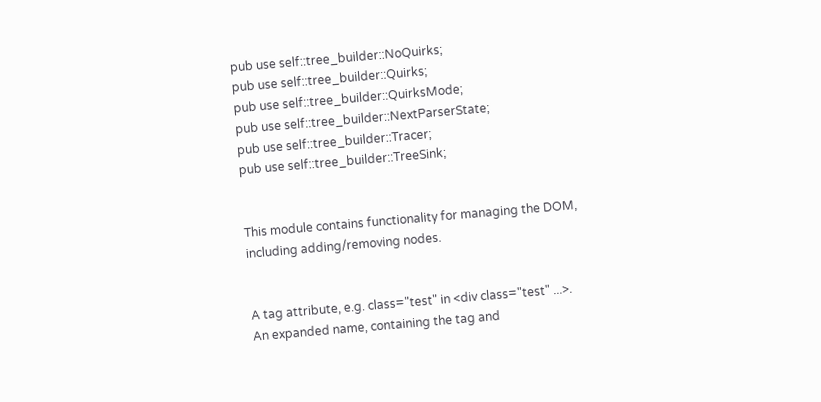pub use self::tree_builder::NoQuirks;
pub use self::tree_builder::Quirks;
pub use self::tree_builder::QuirksMode;
pub use self::tree_builder::NextParserState;
pub use self::tree_builder::Tracer;
pub use self::tree_builder::TreeSink;


This module contains functionality for managing the DOM, including adding/removing nodes.


A tag attribute, e.g. class="test" in <div class="test" ...>.
An expanded name, containing the tag and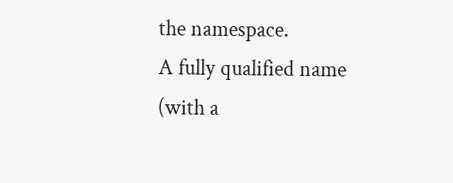the namespace.
A fully qualified name (with a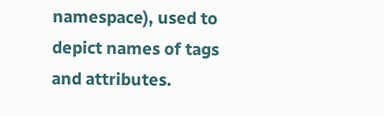namespace), used to depict names of tags and attributes.